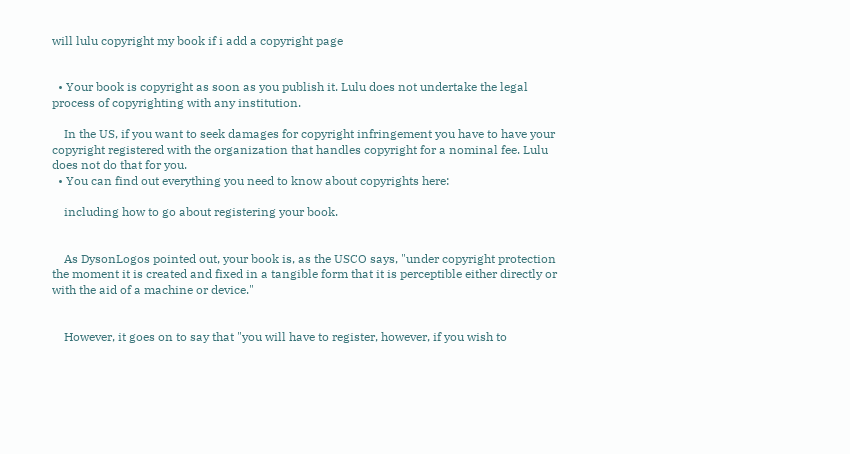will lulu copyright my book if i add a copyright page


  • Your book is copyright as soon as you publish it. Lulu does not undertake the legal process of copyrighting with any institution.

    In the US, if you want to seek damages for copyright infringement you have to have your copyright registered with the organization that handles copyright for a nominal fee. Lulu does not do that for you.
  • You can find out everything you need to know about copyrights here:

    including how to go about registering your book.


    As DysonLogos pointed out, your book is, as the USCO says, "under copyright protection the moment it is created and fixed in a tangible form that it is perceptible either directly or with the aid of a machine or device."


    However, it goes on to say that "you will have to register, however, if you wish to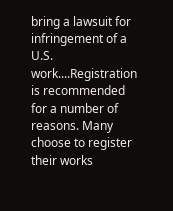bring a lawsuit for infringement of a U.S. work....Registration is recommended for a number of reasons. Many choose to register their works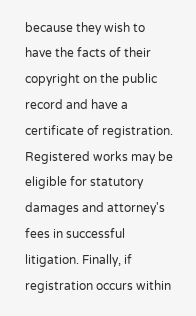because they wish to have the facts of their copyright on the public record and have a certificate of registration. Registered works may be eligible for statutory damages and attorney's fees in successful litigation. Finally, if registration occurs within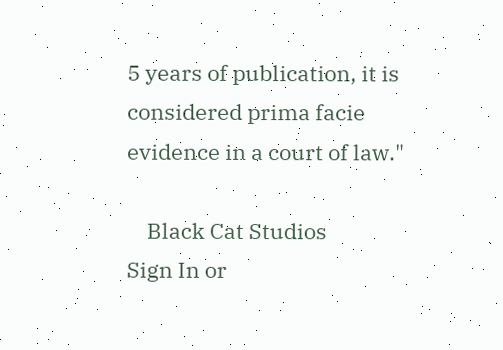5 years of publication, it is considered prima facie evidence in a court of law."

    Black Cat Studios
Sign In or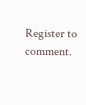Register to comment.